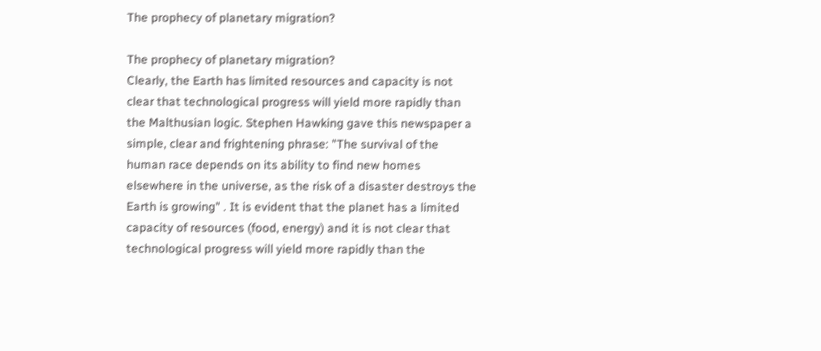The prophecy of planetary migration?

The prophecy of planetary migration?
Clearly, the Earth has limited resources and capacity is not clear that technological progress will yield more rapidly than the Malthusian logic. Stephen Hawking gave this newspaper a simple, clear and frightening phrase: "The survival of the human race depends on its ability to find new homes elsewhere in the universe, as the risk of a disaster destroys the Earth is growing" . It is evident that the planet has a limited capacity of resources (food, energy) and it is not clear that technological progress will yield more rapidly than the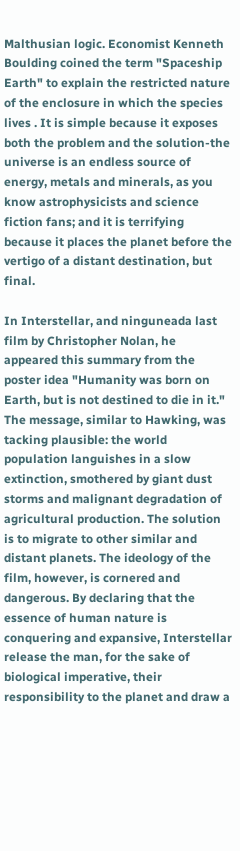Malthusian logic. Economist Kenneth Boulding coined the term "Spaceship Earth" to explain the restricted nature of the enclosure in which the species lives . It is simple because it exposes both the problem and the solution-the universe is an endless source of energy, metals and minerals, as you know astrophysicists and science fiction fans; and it is terrifying because it places the planet before the vertigo of a distant destination, but final.

In Interstellar, and ninguneada last film by Christopher Nolan, he appeared this summary from the poster idea "Humanity was born on Earth, but is not destined to die in it." The message, similar to Hawking, was tacking plausible: the world population languishes in a slow extinction, smothered by giant dust storms and malignant degradation of agricultural production. The solution is to migrate to other similar and distant planets. The ideology of the film, however, is cornered and dangerous. By declaring that the essence of human nature is conquering and expansive, Interstellar release the man, for the sake of biological imperative, their responsibility to the planet and draw a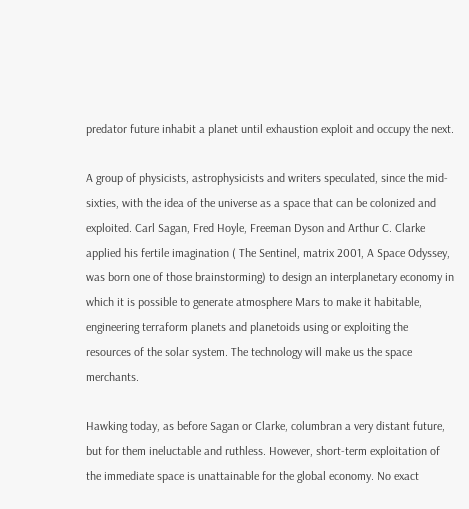predator future inhabit a planet until exhaustion exploit and occupy the next.

A group of physicists, astrophysicists and writers speculated, since the mid-sixties, with the idea of the universe as a space that can be colonized and exploited. Carl Sagan, Fred Hoyle, Freeman Dyson and Arthur C. Clarke applied his fertile imagination ( The Sentinel, matrix 2001, A Space Odyssey, was born one of those brainstorming) to design an interplanetary economy in which it is possible to generate atmosphere Mars to make it habitable, engineering terraform planets and planetoids using or exploiting the resources of the solar system. The technology will make us the space merchants.

Hawking today, as before Sagan or Clarke, columbran a very distant future, but for them ineluctable and ruthless. However, short-term exploitation of the immediate space is unattainable for the global economy. No exact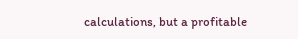calculations, but a profitable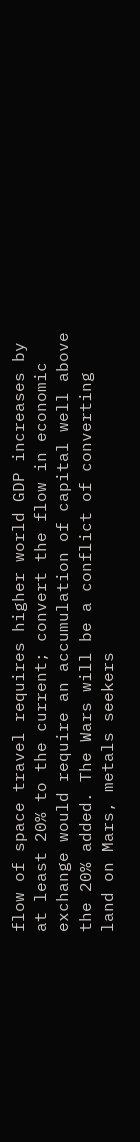flow of space travel requires higher world GDP increases by at least 20% to the current; convert the flow in economic exchange would require an accumulation of capital well above the 20% added. The Wars will be a conflict of converting land on Mars, metals seekers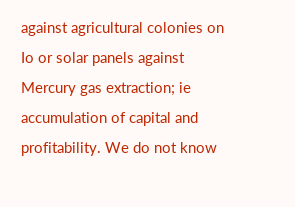against agricultural colonies on Io or solar panels against Mercury gas extraction; ie accumulation of capital and profitability. We do not know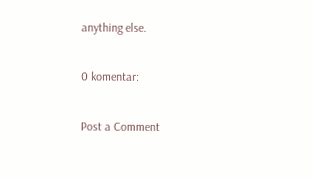anything else.

0 komentar:

Post a Comment